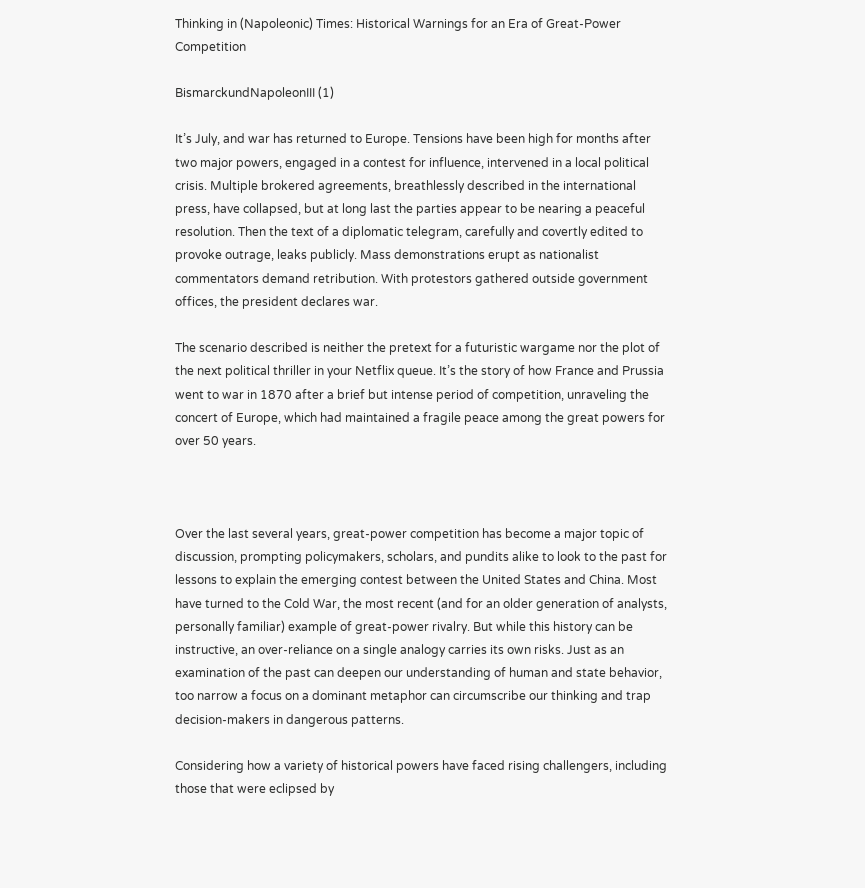Thinking in (Napoleonic) Times: Historical Warnings for an Era of Great-Power Competition

BismarckundNapoleonIII (1)

It’s July, and war has returned to Europe. Tensions have been high for months after two major powers, engaged in a contest for influence, intervened in a local political crisis. Multiple brokered agreements, breathlessly described in the international press, have collapsed, but at long last the parties appear to be nearing a peaceful resolution. Then the text of a diplomatic telegram, carefully and covertly edited to provoke outrage, leaks publicly. Mass demonstrations erupt as nationalist commentators demand retribution. With protestors gathered outside government offices, the president declares war.

The scenario described is neither the pretext for a futuristic wargame nor the plot of the next political thriller in your Netflix queue. It’s the story of how France and Prussia went to war in 1870 after a brief but intense period of competition, unraveling the concert of Europe, which had maintained a fragile peace among the great powers for over 50 years.



Over the last several years, great-power competition has become a major topic of discussion, prompting policymakers, scholars, and pundits alike to look to the past for lessons to explain the emerging contest between the United States and China. Most have turned to the Cold War, the most recent (and for an older generation of analysts, personally familiar) example of great-power rivalry. But while this history can be instructive, an over-reliance on a single analogy carries its own risks. Just as an examination of the past can deepen our understanding of human and state behavior, too narrow a focus on a dominant metaphor can circumscribe our thinking and trap decision-makers in dangerous patterns.

Considering how a variety of historical powers have faced rising challengers, including those that were eclipsed by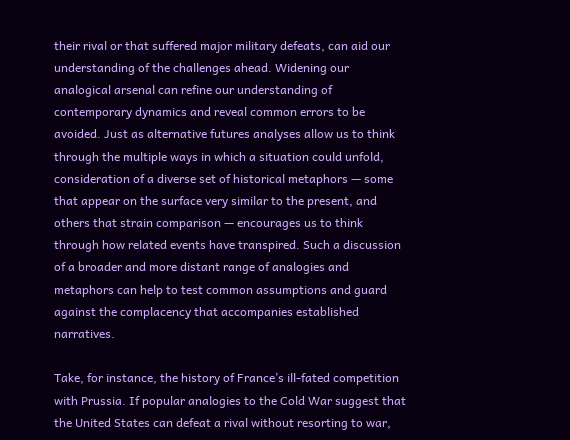their rival or that suffered major military defeats, can aid our understanding of the challenges ahead. Widening our analogical arsenal can refine our understanding of contemporary dynamics and reveal common errors to be avoided. Just as alternative futures analyses allow us to think through the multiple ways in which a situation could unfold, consideration of a diverse set of historical metaphors — some that appear on the surface very similar to the present, and others that strain comparison — encourages us to think through how related events have transpired. Such a discussion of a broader and more distant range of analogies and metaphors can help to test common assumptions and guard against the complacency that accompanies established narratives.

Take, for instance, the history of France’s ill-fated competition with Prussia. If popular analogies to the Cold War suggest that the United States can defeat a rival without resorting to war,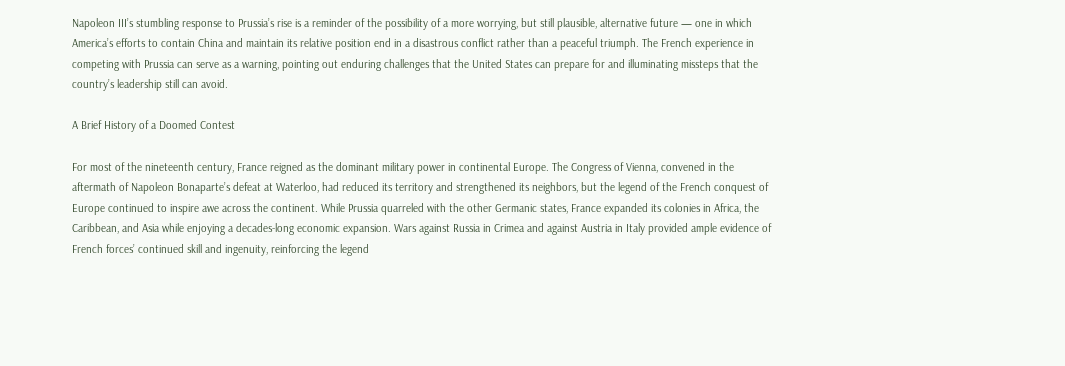Napoleon III’s stumbling response to Prussia’s rise is a reminder of the possibility of a more worrying, but still plausible, alternative future — one in which America’s efforts to contain China and maintain its relative position end in a disastrous conflict rather than a peaceful triumph. The French experience in competing with Prussia can serve as a warning, pointing out enduring challenges that the United States can prepare for and illuminating missteps that the country’s leadership still can avoid.

A Brief History of a Doomed Contest

For most of the nineteenth century, France reigned as the dominant military power in continental Europe. The Congress of Vienna, convened in the aftermath of Napoleon Bonaparte’s defeat at Waterloo, had reduced its territory and strengthened its neighbors, but the legend of the French conquest of Europe continued to inspire awe across the continent. While Prussia quarreled with the other Germanic states, France expanded its colonies in Africa, the Caribbean, and Asia while enjoying a decades-long economic expansion. Wars against Russia in Crimea and against Austria in Italy provided ample evidence of French forces’ continued skill and ingenuity, reinforcing the legend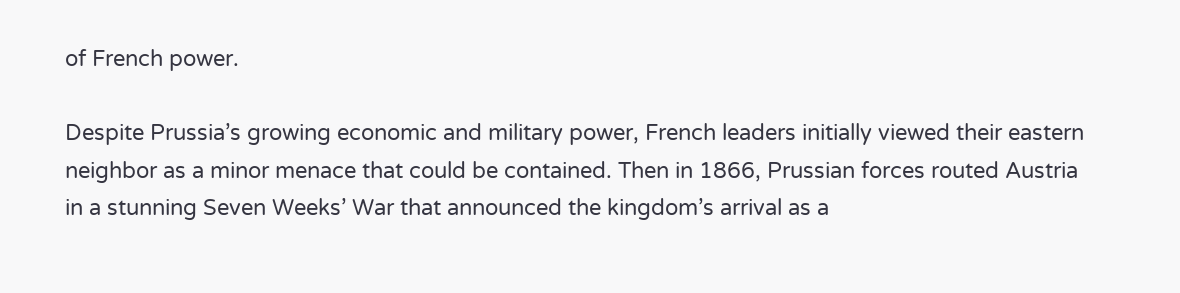of French power.

Despite Prussia’s growing economic and military power, French leaders initially viewed their eastern neighbor as a minor menace that could be contained. Then in 1866, Prussian forces routed Austria in a stunning Seven Weeks’ War that announced the kingdom’s arrival as a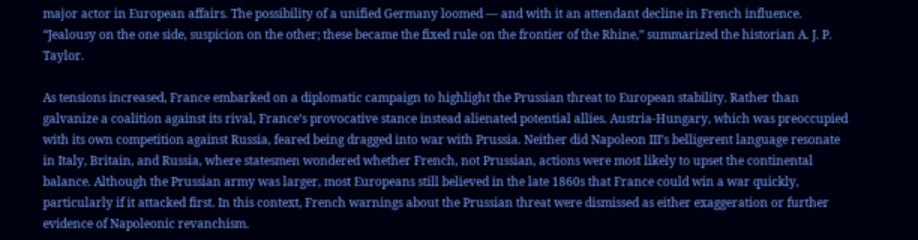major actor in European affairs. The possibility of a unified Germany loomed — and with it an attendant decline in French influence. “Jealousy on the one side, suspicion on the other; these became the fixed rule on the frontier of the Rhine,” summarized the historian A. J. P. Taylor.

As tensions increased, France embarked on a diplomatic campaign to highlight the Prussian threat to European stability. Rather than galvanize a coalition against its rival, France’s provocative stance instead alienated potential allies. Austria-Hungary, which was preoccupied with its own competition against Russia, feared being dragged into war with Prussia. Neither did Napoleon III’s belligerent language resonate in Italy, Britain, and Russia, where statesmen wondered whether French, not Prussian, actions were most likely to upset the continental balance. Although the Prussian army was larger, most Europeans still believed in the late 1860s that France could win a war quickly, particularly if it attacked first. In this context, French warnings about the Prussian threat were dismissed as either exaggeration or further evidence of Napoleonic revanchism.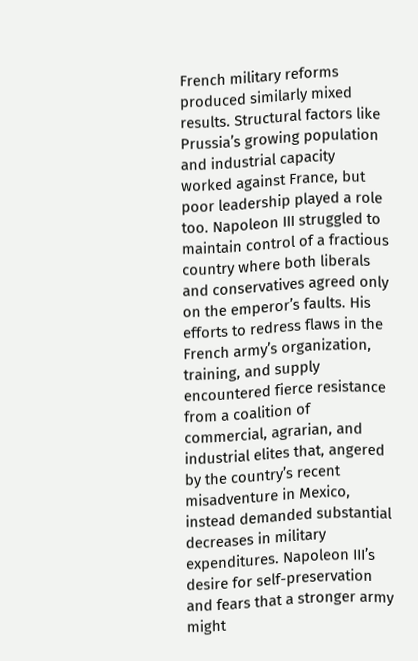French military reforms produced similarly mixed results. Structural factors like Prussia’s growing population and industrial capacity worked against France, but poor leadership played a role too. Napoleon III struggled to maintain control of a fractious country where both liberals and conservatives agreed only on the emperor’s faults. His efforts to redress flaws in the French army’s organization, training, and supply encountered fierce resistance from a coalition of commercial, agrarian, and industrial elites that, angered by the country’s recent misadventure in Mexico, instead demanded substantial decreases in military expenditures. Napoleon III’s desire for self-preservation and fears that a stronger army might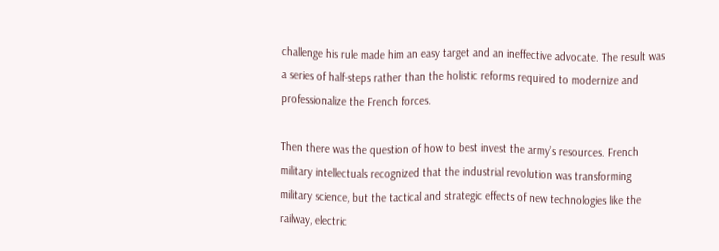challenge his rule made him an easy target and an ineffective advocate. The result was a series of half-steps rather than the holistic reforms required to modernize and professionalize the French forces.

Then there was the question of how to best invest the army’s resources. French military intellectuals recognized that the industrial revolution was transforming military science, but the tactical and strategic effects of new technologies like the railway, electric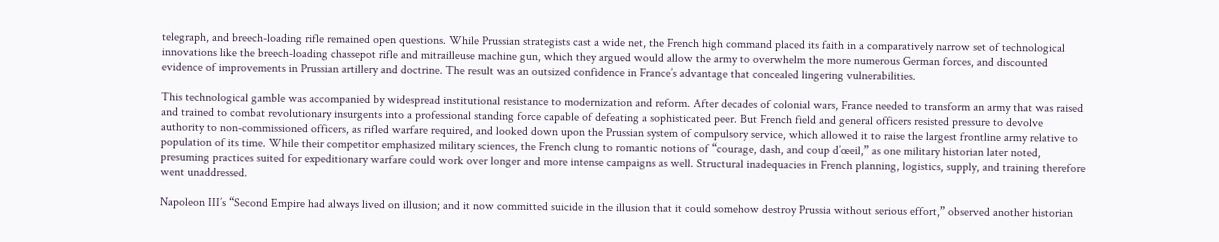telegraph, and breech-loading rifle remained open questions. While Prussian strategists cast a wide net, the French high command placed its faith in a comparatively narrow set of technological innovations like the breech-loading chassepot rifle and mitrailleuse machine gun, which they argued would allow the army to overwhelm the more numerous German forces, and discounted evidence of improvements in Prussian artillery and doctrine. The result was an outsized confidence in France’s advantage that concealed lingering vulnerabilities.

This technological gamble was accompanied by widespread institutional resistance to modernization and reform. After decades of colonial wars, France needed to transform an army that was raised and trained to combat revolutionary insurgents into a professional standing force capable of defeating a sophisticated peer. But French field and general officers resisted pressure to devolve authority to non-commissioned officers, as rifled warfare required, and looked down upon the Prussian system of compulsory service, which allowed it to raise the largest frontline army relative to population of its time. While their competitor emphasized military sciences, the French clung to romantic notions of “courage, dash, and coup d’œeil,” as one military historian later noted, presuming practices suited for expeditionary warfare could work over longer and more intense campaigns as well. Structural inadequacies in French planning, logistics, supply, and training therefore went unaddressed.

Napoleon III’s “Second Empire had always lived on illusion; and it now committed suicide in the illusion that it could somehow destroy Prussia without serious effort,” observed another historian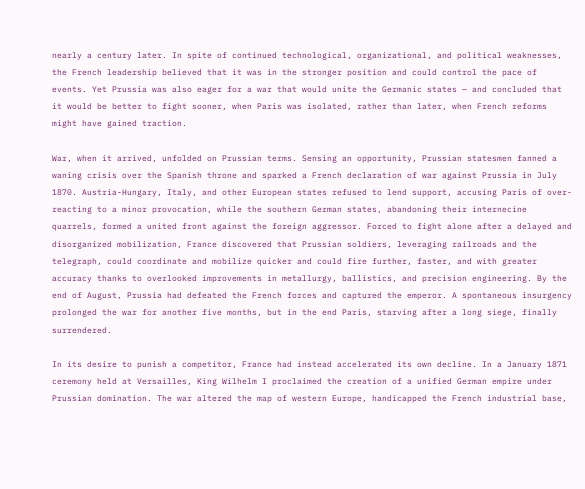nearly a century later. In spite of continued technological, organizational, and political weaknesses, the French leadership believed that it was in the stronger position and could control the pace of events. Yet Prussia was also eager for a war that would unite the Germanic states — and concluded that it would be better to fight sooner, when Paris was isolated, rather than later, when French reforms might have gained traction.

War, when it arrived, unfolded on Prussian terms. Sensing an opportunity, Prussian statesmen fanned a waning crisis over the Spanish throne and sparked a French declaration of war against Prussia in July 1870. Austria-Hungary, Italy, and other European states refused to lend support, accusing Paris of over-reacting to a minor provocation, while the southern German states, abandoning their internecine quarrels, formed a united front against the foreign aggressor. Forced to fight alone after a delayed and disorganized mobilization, France discovered that Prussian soldiers, leveraging railroads and the telegraph, could coordinate and mobilize quicker and could fire further, faster, and with greater accuracy thanks to overlooked improvements in metallurgy, ballistics, and precision engineering. By the end of August, Prussia had defeated the French forces and captured the emperor. A spontaneous insurgency prolonged the war for another five months, but in the end Paris, starving after a long siege, finally surrendered.

In its desire to punish a competitor, France had instead accelerated its own decline. In a January 1871 ceremony held at Versailles, King Wilhelm I proclaimed the creation of a unified German empire under Prussian domination. The war altered the map of western Europe, handicapped the French industrial base,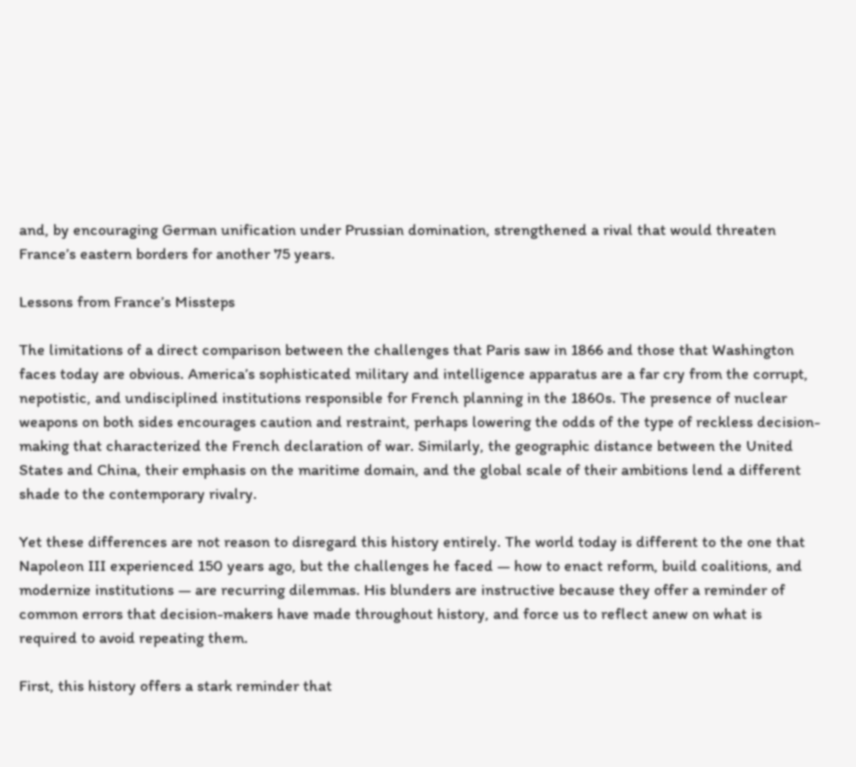and, by encouraging German unification under Prussian domination, strengthened a rival that would threaten France’s eastern borders for another 75 years.

Lessons from France’s Missteps

The limitations of a direct comparison between the challenges that Paris saw in 1866 and those that Washington faces today are obvious. America’s sophisticated military and intelligence apparatus are a far cry from the corrupt, nepotistic, and undisciplined institutions responsible for French planning in the 1860s. The presence of nuclear weapons on both sides encourages caution and restraint, perhaps lowering the odds of the type of reckless decision-making that characterized the French declaration of war. Similarly, the geographic distance between the United States and China, their emphasis on the maritime domain, and the global scale of their ambitions lend a different shade to the contemporary rivalry.

Yet these differences are not reason to disregard this history entirely. The world today is different to the one that Napoleon III experienced 150 years ago, but the challenges he faced — how to enact reform, build coalitions, and modernize institutions — are recurring dilemmas. His blunders are instructive because they offer a reminder of common errors that decision-makers have made throughout history, and force us to reflect anew on what is required to avoid repeating them.

First, this history offers a stark reminder that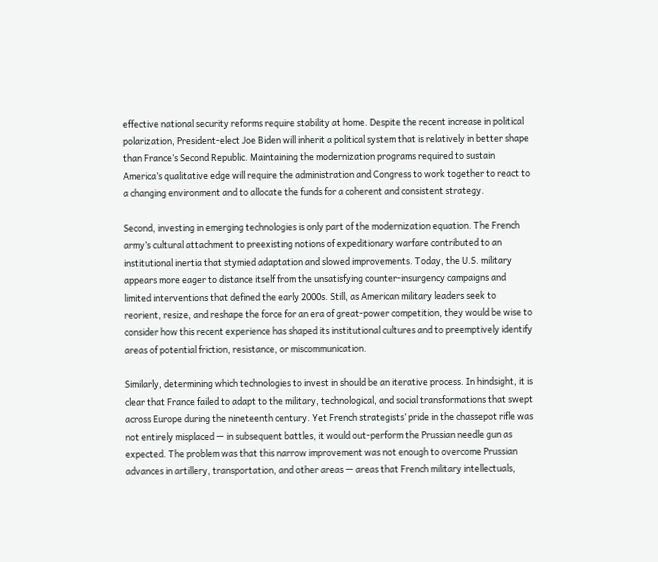effective national security reforms require stability at home. Despite the recent increase in political polarization, President-elect Joe Biden will inherit a political system that is relatively in better shape than France’s Second Republic. Maintaining the modernization programs required to sustain America’s qualitative edge will require the administration and Congress to work together to react to a changing environment and to allocate the funds for a coherent and consistent strategy.

Second, investing in emerging technologies is only part of the modernization equation. The French army’s cultural attachment to preexisting notions of expeditionary warfare contributed to an institutional inertia that stymied adaptation and slowed improvements. Today, the U.S. military appears more eager to distance itself from the unsatisfying counter-insurgency campaigns and limited interventions that defined the early 2000s. Still, as American military leaders seek to reorient, resize, and reshape the force for an era of great-power competition, they would be wise to consider how this recent experience has shaped its institutional cultures and to preemptively identify areas of potential friction, resistance, or miscommunication.

Similarly, determining which technologies to invest in should be an iterative process. In hindsight, it is clear that France failed to adapt to the military, technological, and social transformations that swept across Europe during the nineteenth century. Yet French strategists’ pride in the chassepot rifle was not entirely misplaced — in subsequent battles, it would out-perform the Prussian needle gun as expected. The problem was that this narrow improvement was not enough to overcome Prussian advances in artillery, transportation, and other areas — areas that French military intellectuals,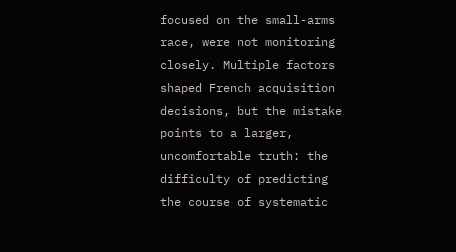focused on the small-arms race, were not monitoring closely. Multiple factors shaped French acquisition decisions, but the mistake points to a larger, uncomfortable truth: the difficulty of predicting the course of systematic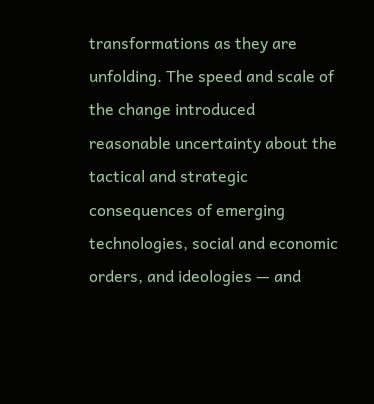transformations as they are unfolding. The speed and scale of the change introduced reasonable uncertainty about the tactical and strategic consequences of emerging technologies, social and economic orders, and ideologies — and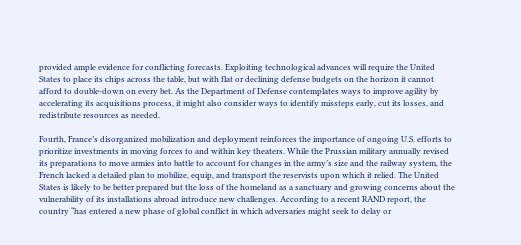provided ample evidence for conflicting forecasts. Exploiting technological advances will require the United States to place its chips across the table, but with flat or declining defense budgets on the horizon it cannot afford to double-down on every bet. As the Department of Defense contemplates ways to improve agility by accelerating its acquisitions process, it might also consider ways to identify missteps early, cut its losses, and redistribute resources as needed.

Fourth, France’s disorganized mobilization and deployment reinforces the importance of ongoing U.S. efforts to prioritize investments in moving forces to and within key theaters. While the Prussian military annually revised its preparations to move armies into battle to account for changes in the army’s size and the railway system, the French lacked a detailed plan to mobilize, equip, and transport the reservists upon which it relied. The United States is likely to be better prepared but the loss of the homeland as a sanctuary and growing concerns about the vulnerability of its installations abroad introduce new challenges. According to a recent RAND report, the country “has entered a new phase of global conflict in which adversaries might seek to delay or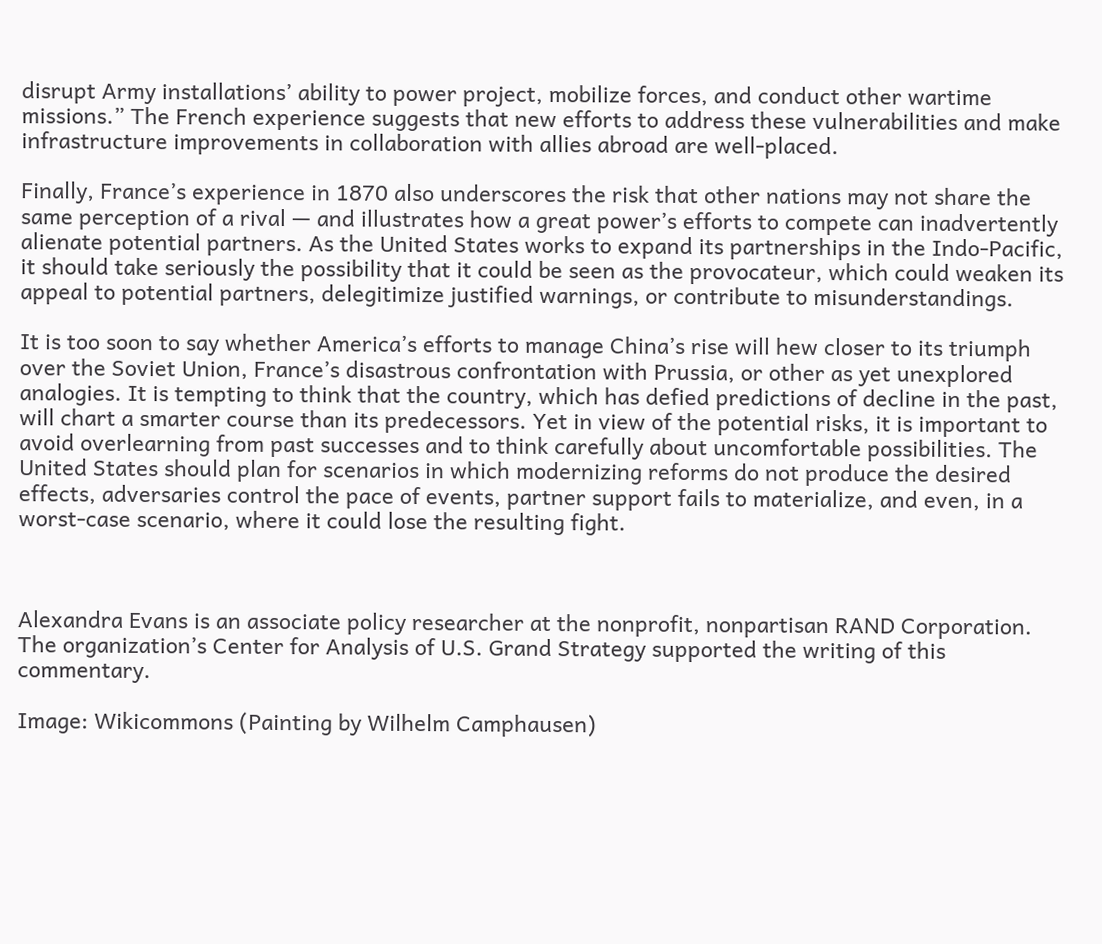disrupt Army installations’ ability to power project, mobilize forces, and conduct other wartime missions.” The French experience suggests that new efforts to address these vulnerabilities and make infrastructure improvements in collaboration with allies abroad are well-placed.

Finally, France’s experience in 1870 also underscores the risk that other nations may not share the same perception of a rival — and illustrates how a great power’s efforts to compete can inadvertently alienate potential partners. As the United States works to expand its partnerships in the Indo-Pacific, it should take seriously the possibility that it could be seen as the provocateur, which could weaken its appeal to potential partners, delegitimize justified warnings, or contribute to misunderstandings.

It is too soon to say whether America’s efforts to manage China’s rise will hew closer to its triumph over the Soviet Union, France’s disastrous confrontation with Prussia, or other as yet unexplored analogies. It is tempting to think that the country, which has defied predictions of decline in the past, will chart a smarter course than its predecessors. Yet in view of the potential risks, it is important to avoid overlearning from past successes and to think carefully about uncomfortable possibilities. The United States should plan for scenarios in which modernizing reforms do not produce the desired effects, adversaries control the pace of events, partner support fails to materialize, and even, in a worst-case scenario, where it could lose the resulting fight.



Alexandra Evans is an associate policy researcher at the nonprofit, nonpartisan RAND Corporation. The organization’s Center for Analysis of U.S. Grand Strategy supported the writing of this commentary.

Image: Wikicommons (Painting by Wilhelm Camphausen)